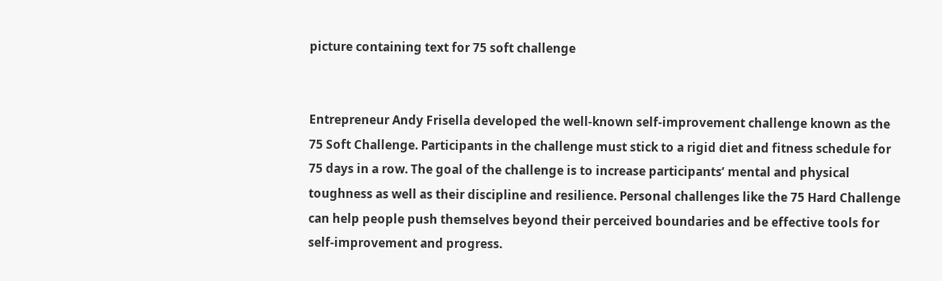picture containing text for 75 soft challenge


Entrepreneur Andy Frisella developed the well-known self-improvement challenge known as the 75 Soft Challenge. Participants in the challenge must stick to a rigid diet and fitness schedule for 75 days in a row. The goal of the challenge is to increase participants’ mental and physical toughness as well as their discipline and resilience. Personal challenges like the 75 Hard Challenge can help people push themselves beyond their perceived boundaries and be effective tools for self-improvement and progress.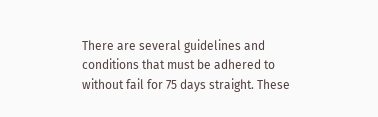There are several guidelines and conditions that must be adhered to without fail for 75 days straight. These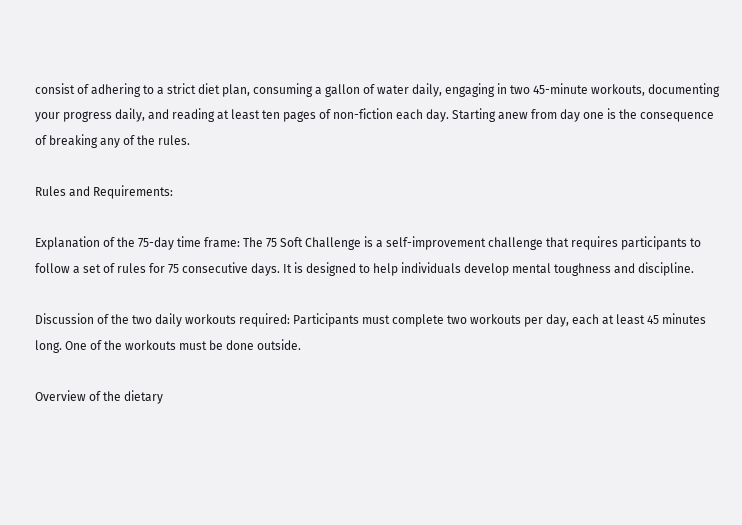consist of adhering to a strict diet plan, consuming a gallon of water daily, engaging in two 45-minute workouts, documenting your progress daily, and reading at least ten pages of non-fiction each day. Starting anew from day one is the consequence of breaking any of the rules.

Rules and Requirements:

Explanation of the 75-day time frame: The 75 Soft Challenge is a self-improvement challenge that requires participants to follow a set of rules for 75 consecutive days. It is designed to help individuals develop mental toughness and discipline.

Discussion of the two daily workouts required: Participants must complete two workouts per day, each at least 45 minutes long. One of the workouts must be done outside.

Overview of the dietary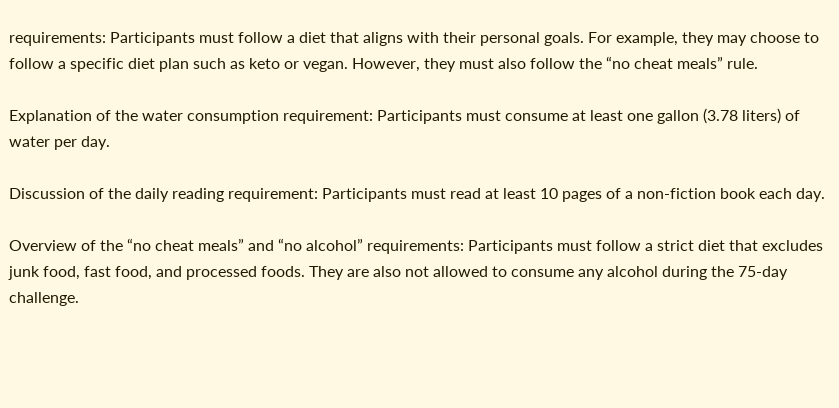requirements: Participants must follow a diet that aligns with their personal goals. For example, they may choose to follow a specific diet plan such as keto or vegan. However, they must also follow the “no cheat meals” rule.

Explanation of the water consumption requirement: Participants must consume at least one gallon (3.78 liters) of water per day.

Discussion of the daily reading requirement: Participants must read at least 10 pages of a non-fiction book each day.

Overview of the “no cheat meals” and “no alcohol” requirements: Participants must follow a strict diet that excludes junk food, fast food, and processed foods. They are also not allowed to consume any alcohol during the 75-day challenge.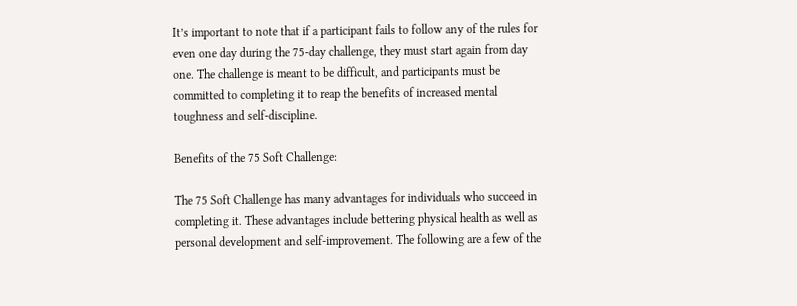It’s important to note that if a participant fails to follow any of the rules for even one day during the 75-day challenge, they must start again from day one. The challenge is meant to be difficult, and participants must be committed to completing it to reap the benefits of increased mental toughness and self-discipline.

Benefits of the 75 Soft Challenge:

The 75 Soft Challenge has many advantages for individuals who succeed in completing it. These advantages include bettering physical health as well as personal development and self-improvement. The following are a few of the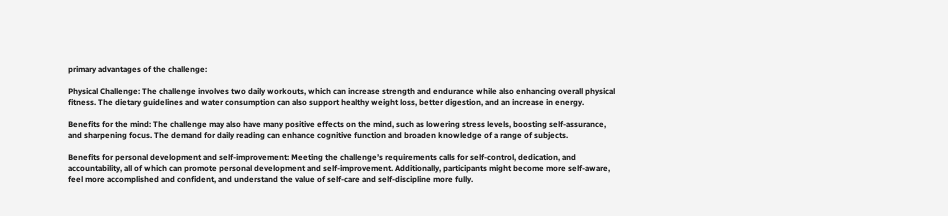primary advantages of the challenge:

Physical Challenge: The challenge involves two daily workouts, which can increase strength and endurance while also enhancing overall physical fitness. The dietary guidelines and water consumption can also support healthy weight loss, better digestion, and an increase in energy.

Benefits for the mind: The challenge may also have many positive effects on the mind, such as lowering stress levels, boosting self-assurance, and sharpening focus. The demand for daily reading can enhance cognitive function and broaden knowledge of a range of subjects.

Benefits for personal development and self-improvement: Meeting the challenge’s requirements calls for self-control, dedication, and accountability, all of which can promote personal development and self-improvement. Additionally, participants might become more self-aware, feel more accomplished and confident, and understand the value of self-care and self-discipline more fully.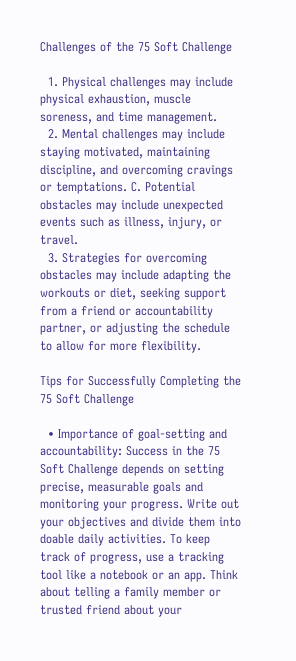Challenges of the 75 Soft Challenge

  1. Physical challenges may include physical exhaustion, muscle soreness, and time management.
  2. Mental challenges may include staying motivated, maintaining discipline, and overcoming cravings or temptations. C. Potential obstacles may include unexpected events such as illness, injury, or travel.
  3. Strategies for overcoming obstacles may include adapting the workouts or diet, seeking support from a friend or accountability partner, or adjusting the schedule to allow for more flexibility.

Tips for Successfully Completing the 75 Soft Challenge

  • Importance of goal-setting and accountability: Success in the 75 Soft Challenge depends on setting precise, measurable goals and monitoring your progress. Write out your objectives and divide them into doable daily activities. To keep track of progress, use a tracking tool like a notebook or an app. Think about telling a family member or trusted friend about your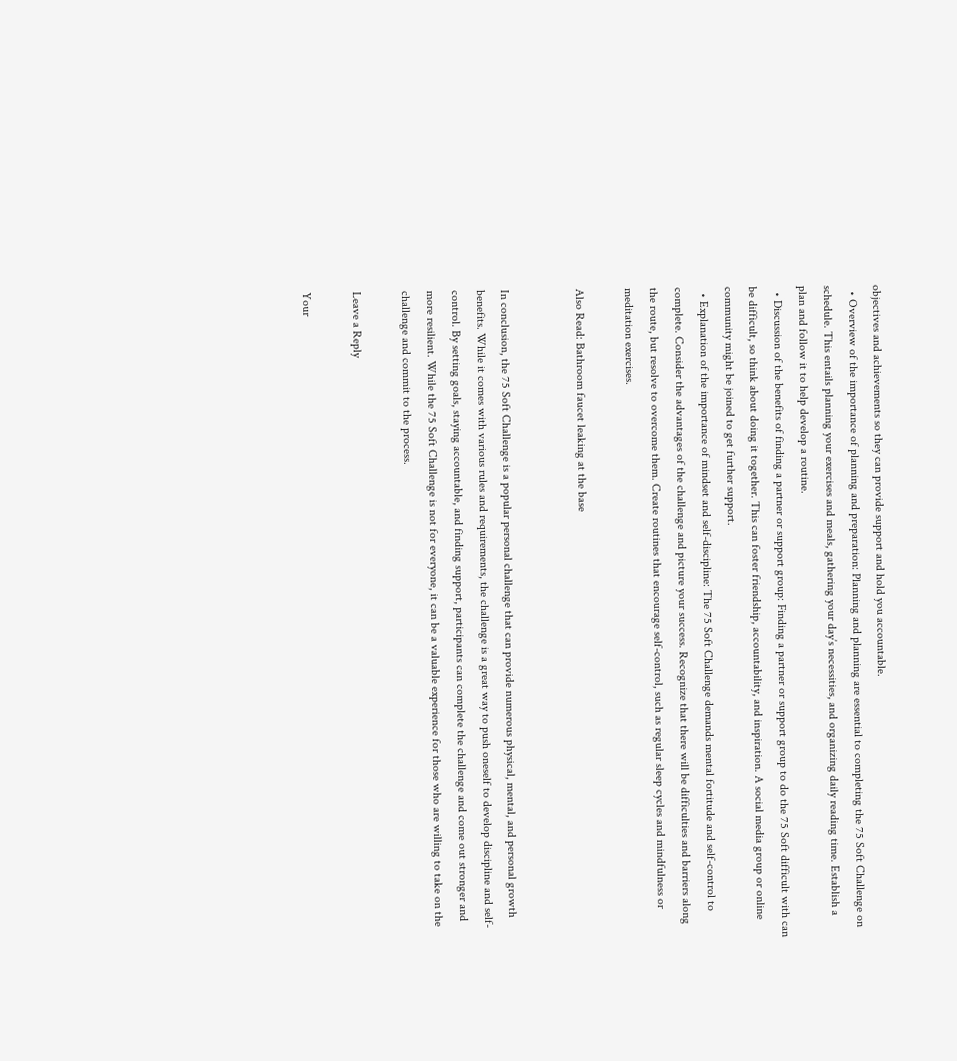objectives and achievements so they can provide support and hold you accountable.
  • Overview of the importance of planning and preparation: Planning and planning are essential to completing the 75 Soft Challenge on schedule. This entails planning your exercises and meals, gathering your day’s necessities, and organizing daily reading time. Establish a plan and follow it to help develop a routine.
  • Discussion of the benefits of finding a partner or support group: Finding a partner or support group to do the 75 Soft difficult with can be difficult, so think about doing it together. This can foster friendship, accountability, and inspiration. A social media group or online community might be joined to get further support.
  • Explanation of the importance of mindset and self-discipline: The 75 Soft Challenge demands mental fortitude and self-control to complete. Consider the advantages of the challenge and picture your success. Recognize that there will be difficulties and barriers along the route, but resolve to overcome them. Create routines that encourage self-control, such as regular sleep cycles and mindfulness or meditation exercises.

Also Read: Bathroom faucet leaking at the base


In conclusion, the 75 Soft Challenge is a popular personal challenge that can provide numerous physical, mental, and personal growth benefits. While it comes with various rules and requirements, the challenge is a great way to push oneself to develop discipline and self-control. By setting goals, staying accountable, and finding support, participants can complete the challenge and come out stronger and more resilient. While the 75 Soft Challenge is not for everyone, it can be a valuable experience for those who are willing to take on the challenge and commit to the process.

Leave a Reply

Your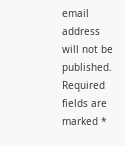email address will not be published. Required fields are marked *